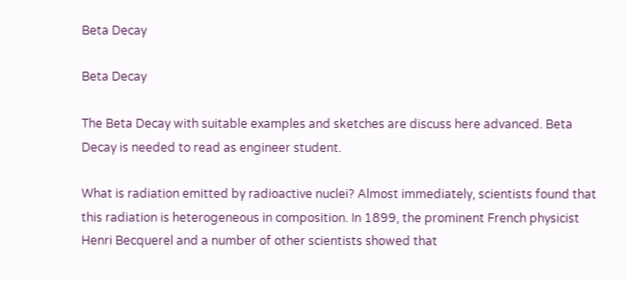Beta Decay

Beta Decay

The Beta Decay with suitable examples and sketches are discuss here advanced. Beta Decay is needed to read as engineer student.

What is radiation emitted by radioactive nuclei? Almost immediately, scientists found that this radiation is heterogeneous in composition. In 1899, the prominent French physicist Henri Becquerel and a number of other scientists showed that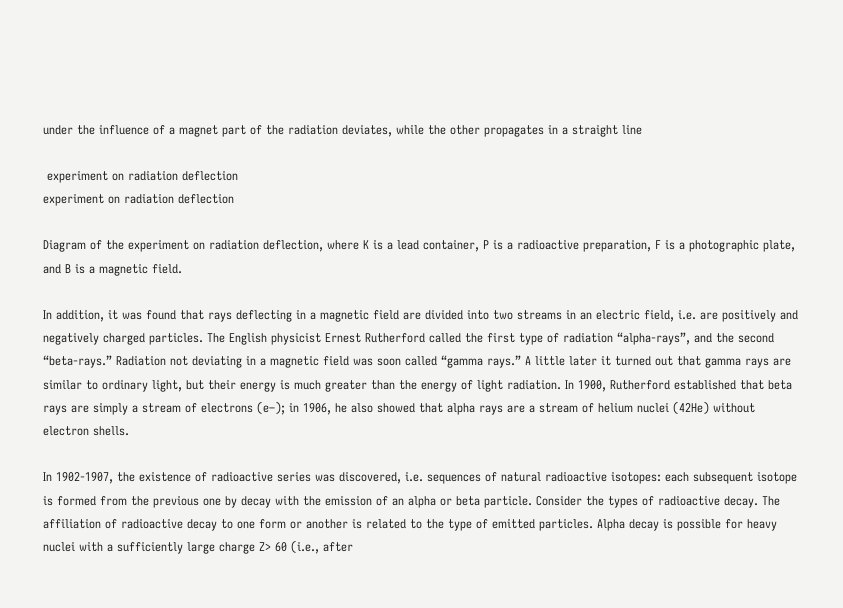under the influence of a magnet part of the radiation deviates, while the other propagates in a straight line

 experiment on radiation deflection
experiment on radiation deflection

Diagram of the experiment on radiation deflection, where K is a lead container, P is a radioactive preparation, F is a photographic plate, and B is a magnetic field.

In addition, it was found that rays deflecting in a magnetic field are divided into two streams in an electric field, i.e. are positively and negatively charged particles. The English physicist Ernest Rutherford called the first type of radiation “alpha-rays”, and the second “beta-rays.” Radiation not deviating in a magnetic field was soon called “gamma rays.” A little later it turned out that gamma rays are similar to ordinary light, but their energy is much greater than the energy of light radiation. In 1900, Rutherford established that beta rays are simply a stream of electrons (e–); in 1906, he also showed that alpha rays are a stream of helium nuclei (42He) without electron shells.

In 1902-1907, the existence of radioactive series was discovered, i.e. sequences of natural radioactive isotopes: each subsequent isotope is formed from the previous one by decay with the emission of an alpha or beta particle. Consider the types of radioactive decay. The affiliation of radioactive decay to one form or another is related to the type of emitted particles. Alpha decay is possible for heavy nuclei with a sufficiently large charge Z> 60 (i.e., after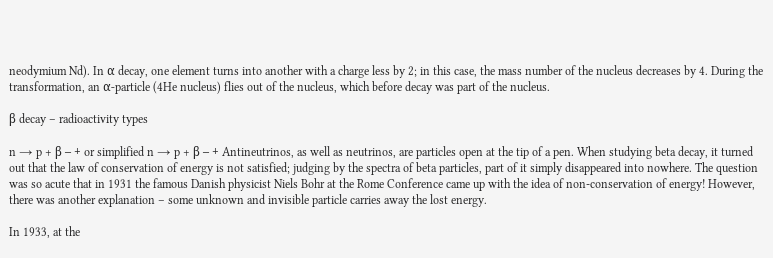neodymium Nd). In α decay, one element turns into another with a charge less by 2; in this case, the mass number of the nucleus decreases by 4. During the transformation, an α-particle (4He nucleus) flies out of the nucleus, which before decay was part of the nucleus.

β decay – radioactivity types

n → p + β – + or simplified n → p + β – + Antineutrinos, as well as neutrinos, are particles open at the tip of a pen. When studying beta decay, it turned out that the law of conservation of energy is not satisfied; judging by the spectra of beta particles, part of it simply disappeared into nowhere. The question was so acute that in 1931 the famous Danish physicist Niels Bohr at the Rome Conference came up with the idea of non-conservation of energy! However, there was another explanation – some unknown and invisible particle carries away the lost energy.

In 1933, at the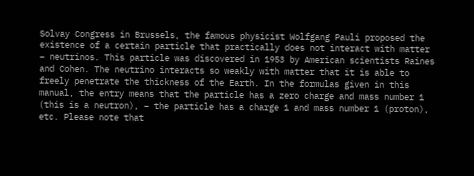Solvay Congress in Brussels, the famous physicist Wolfgang Pauli proposed the existence of a certain particle that practically does not interact with matter – neutrinos. This particle was discovered in 1953 by American scientists Raines and Cohen. The neutrino interacts so weakly with matter that it is able to freely penetrate the thickness of the Earth. In the formulas given in this manual, the entry means that the particle has a zero charge and mass number 1 (this is a neutron), – the particle has a charge 1 and mass number 1 (proton), etc. Please note that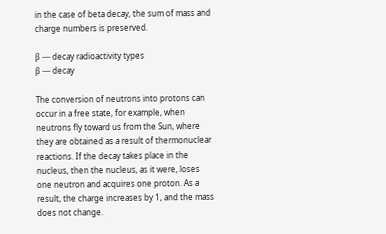in the case of beta decay, the sum of mass and charge numbers is preserved.

β –– decay radioactivity types
β –– decay

The conversion of neutrons into protons can occur in a free state, for example, when neutrons fly toward us from the Sun, where they are obtained as a result of thermonuclear reactions. If the decay takes place in the nucleus, then the nucleus, as it were, loses one neutron and acquires one proton. As a result, the charge increases by 1, and the mass does not change.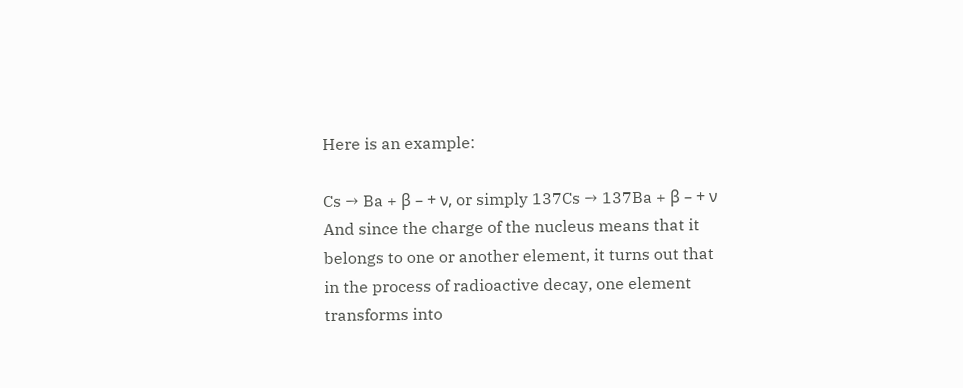Here is an example:

Cs → Ba + β – + ν, or simply 137Cs → 137Ba + β – + ν And since the charge of the nucleus means that it belongs to one or another element, it turns out that in the process of radioactive decay, one element transforms into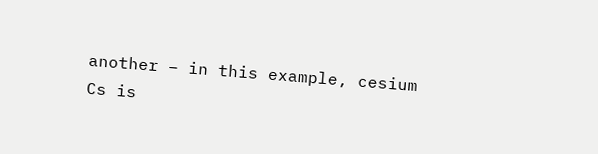another – in this example, cesium Cs is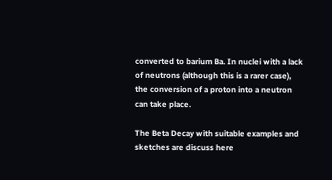converted to barium Ba. In nuclei with a lack of neutrons (although this is a rarer case), the conversion of a proton into a neutron can take place.

The Beta Decay with suitable examples and sketches are discuss here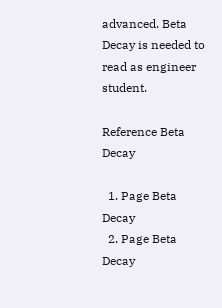advanced. Beta Decay is needed to read as engineer student.

Reference Beta Decay

  1. Page Beta Decay
  2. Page Beta Decay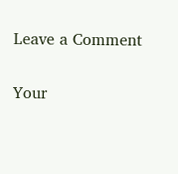Leave a Comment

Your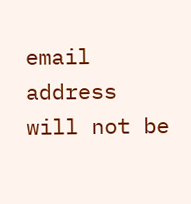email address will not be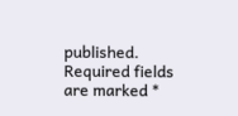published. Required fields are marked *